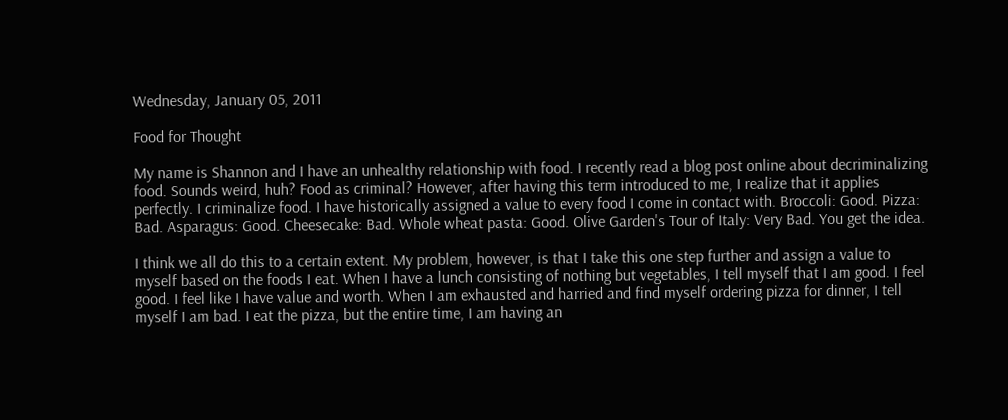Wednesday, January 05, 2011

Food for Thought

My name is Shannon and I have an unhealthy relationship with food. I recently read a blog post online about decriminalizing food. Sounds weird, huh? Food as criminal? However, after having this term introduced to me, I realize that it applies perfectly. I criminalize food. I have historically assigned a value to every food I come in contact with. Broccoli: Good. Pizza: Bad. Asparagus: Good. Cheesecake: Bad. Whole wheat pasta: Good. Olive Garden's Tour of Italy: Very Bad. You get the idea.

I think we all do this to a certain extent. My problem, however, is that I take this one step further and assign a value to myself based on the foods I eat. When I have a lunch consisting of nothing but vegetables, I tell myself that I am good. I feel good. I feel like I have value and worth. When I am exhausted and harried and find myself ordering pizza for dinner, I tell myself I am bad. I eat the pizza, but the entire time, I am having an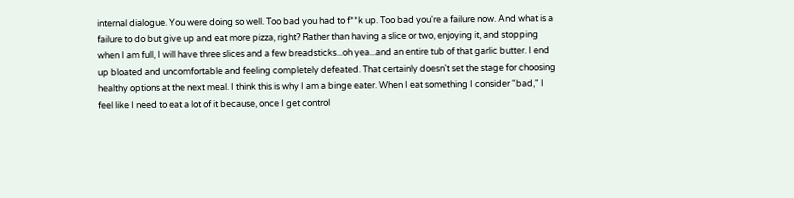internal dialogue. You were doing so well. Too bad you had to f**k up. Too bad you're a failure now. And what is a failure to do but give up and eat more pizza, right? Rather than having a slice or two, enjoying it, and stopping when I am full, I will have three slices and a few breadsticks...oh yea...and an entire tub of that garlic butter. I end up bloated and uncomfortable and feeling completely defeated. That certainly doesn't set the stage for choosing healthy options at the next meal. I think this is why I am a binge eater. When I eat something I consider "bad," I feel like I need to eat a lot of it because, once I get control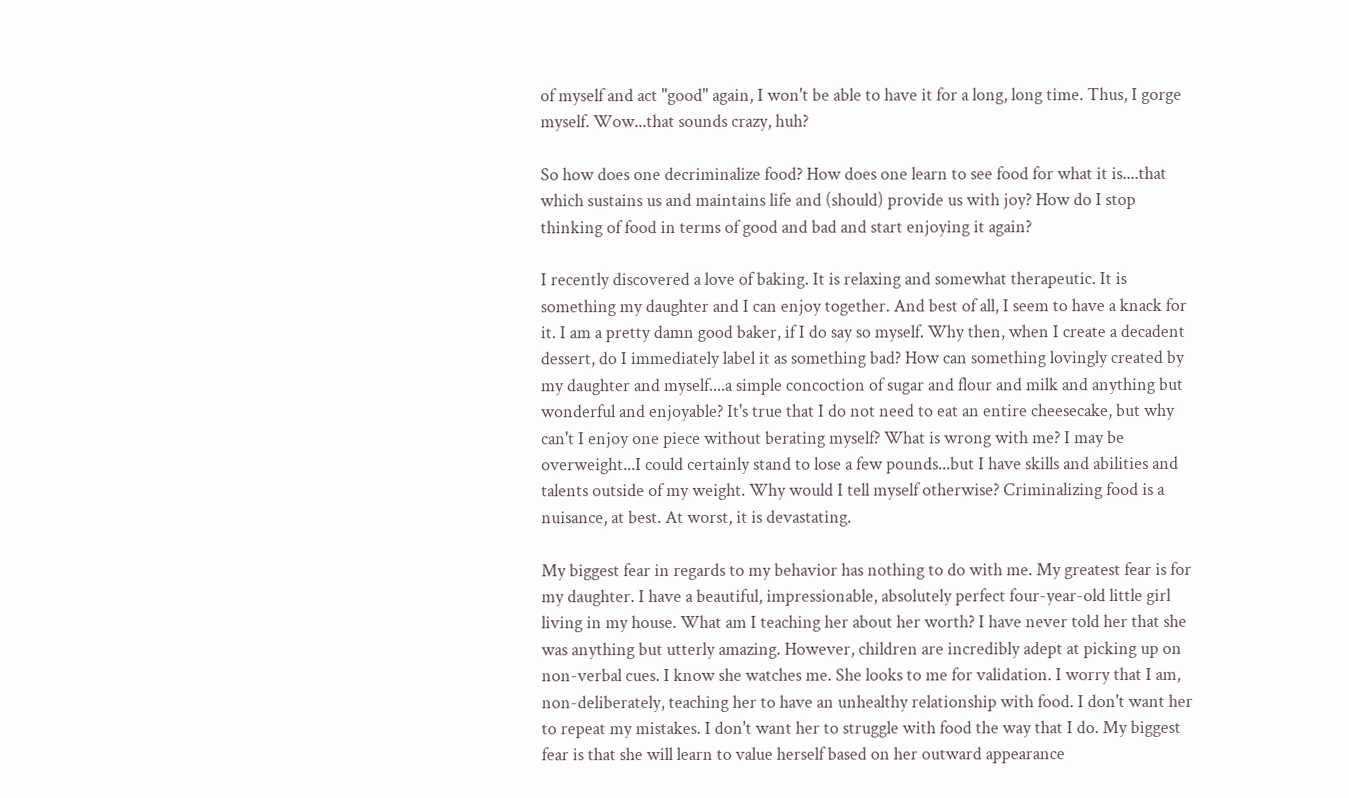of myself and act "good" again, I won't be able to have it for a long, long time. Thus, I gorge myself. Wow...that sounds crazy, huh?

So how does one decriminalize food? How does one learn to see food for what it is....that which sustains us and maintains life and (should) provide us with joy? How do I stop thinking of food in terms of good and bad and start enjoying it again?

I recently discovered a love of baking. It is relaxing and somewhat therapeutic. It is something my daughter and I can enjoy together. And best of all, I seem to have a knack for it. I am a pretty damn good baker, if I do say so myself. Why then, when I create a decadent dessert, do I immediately label it as something bad? How can something lovingly created by my daughter and myself....a simple concoction of sugar and flour and milk and anything but wonderful and enjoyable? It's true that I do not need to eat an entire cheesecake, but why can't I enjoy one piece without berating myself? What is wrong with me? I may be overweight...I could certainly stand to lose a few pounds...but I have skills and abilities and talents outside of my weight. Why would I tell myself otherwise? Criminalizing food is a nuisance, at best. At worst, it is devastating.

My biggest fear in regards to my behavior has nothing to do with me. My greatest fear is for my daughter. I have a beautiful, impressionable, absolutely perfect four-year-old little girl living in my house. What am I teaching her about her worth? I have never told her that she was anything but utterly amazing. However, children are incredibly adept at picking up on non-verbal cues. I know she watches me. She looks to me for validation. I worry that I am, non-deliberately, teaching her to have an unhealthy relationship with food. I don't want her to repeat my mistakes. I don't want her to struggle with food the way that I do. My biggest fear is that she will learn to value herself based on her outward appearance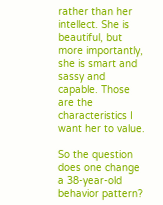rather than her intellect. She is beautiful, but more importantly, she is smart and sassy and capable. Those are the characteristics I want her to value.

So the question does one change a 38-year-old behavior pattern?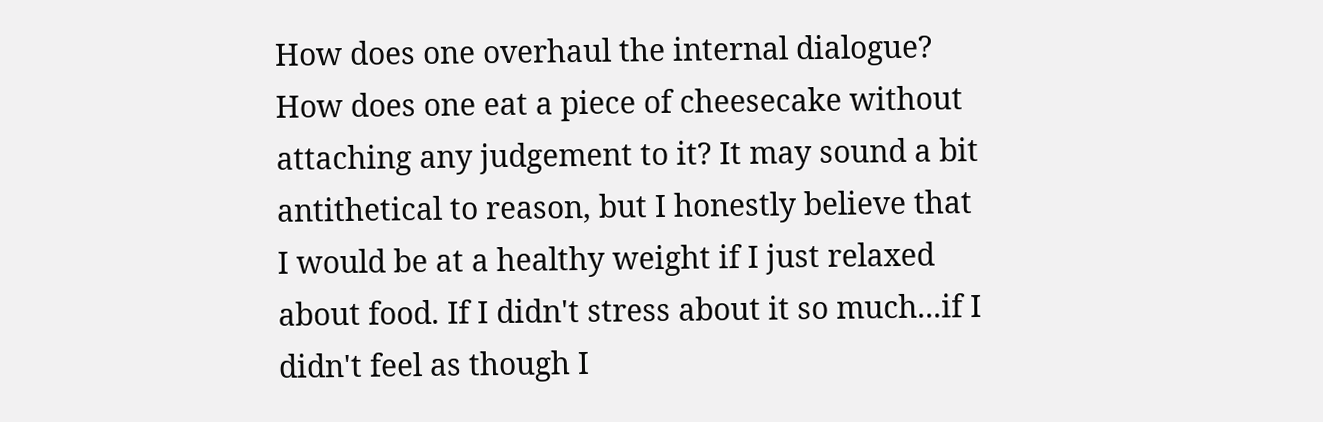How does one overhaul the internal dialogue? How does one eat a piece of cheesecake without attaching any judgement to it? It may sound a bit antithetical to reason, but I honestly believe that I would be at a healthy weight if I just relaxed about food. If I didn't stress about it so much...if I didn't feel as though I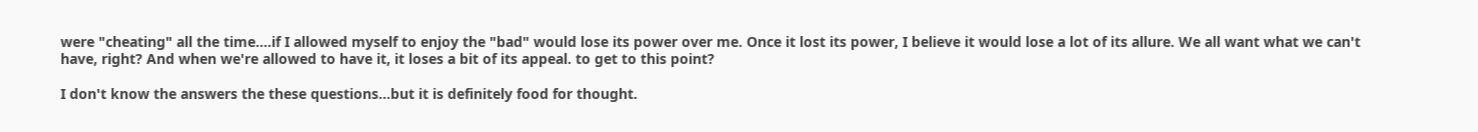were "cheating" all the time....if I allowed myself to enjoy the "bad" would lose its power over me. Once it lost its power, I believe it would lose a lot of its allure. We all want what we can't have, right? And when we're allowed to have it, it loses a bit of its appeal. to get to this point?

I don't know the answers the these questions...but it is definitely food for thought.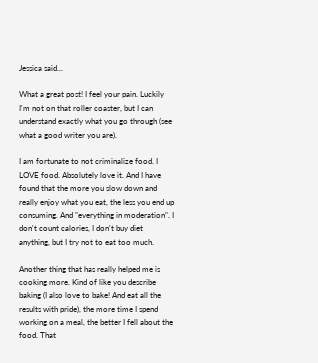Jessica said...

What a great post! I feel your pain. Luckily I'm not on that roller coaster, but I can understand exactly what you go through (see what a good writer you are).

I am fortunate to not criminalize food. I LOVE food. Absolutely love it. And I have found that the more you slow down and really enjoy what you eat, the less you end up consuming. And "everything in moderation". I don't count calories, I don't buy diet anything, but I try not to eat too much.

Another thing that has really helped me is cooking more. Kind of like you describe baking (I also love to bake! And eat all the results with pride), the more time I spend working on a meal, the better I fell about the food. That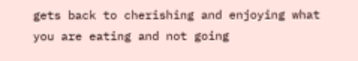gets back to cherishing and enjoying what you are eating and not going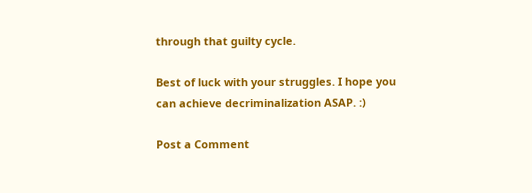through that guilty cycle.

Best of luck with your struggles. I hope you can achieve decriminalization ASAP. :)

Post a Comment